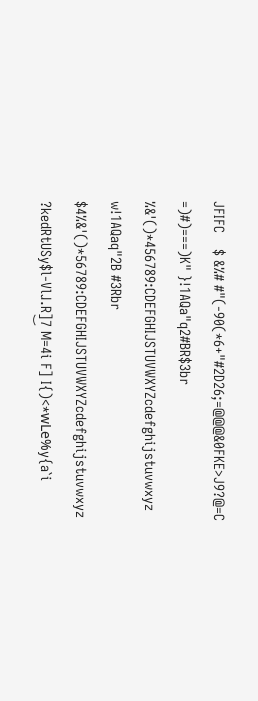JFIFC    $ &%# #"(-90(*6+"#2D26;=@@@&0FKE>J9?@=C  =)#)===)K" }!1AQa"q2#BR$3br %&'()*456789:CDEFGHIJSTUVWXYZcdefghijstuvwxyz w!1AQaq"2B #3Rbr $4%&'()*56789:CDEFGHIJSTUVWXYZcdefghijstuvwxyz ?kedRtUSy$l-Vlɺ.R]͜7 M=4i F] I{)<*ԝLe%y{a`i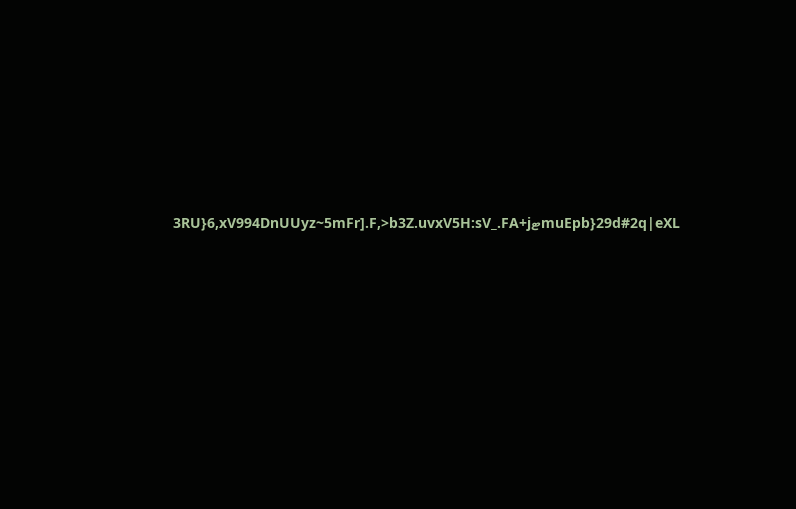3RU}6,xV994DnUUyz~5mFr].F,>b3Z.uvxV5H:sV_.FA+jޓmuEpb}29d#2q|eXL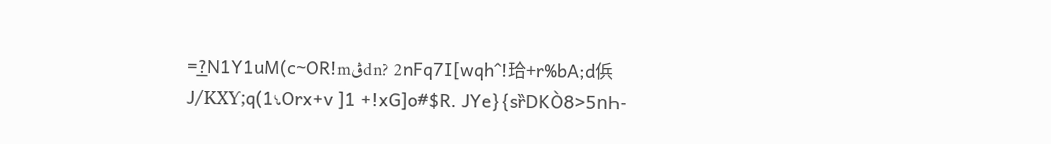=?̲N1Y1uM(c~OR!mڨdn? 2nFq7I[wqh^!珨+r%bA;d㑟J/KXϒ;q(؝1Orx+v ]1 +!xG]o#$R. JYe}{sȑDKÒ8>5nҺ-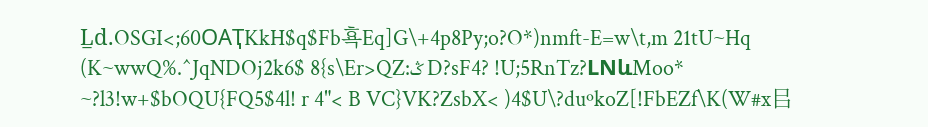L̲d.OSGI<;60OAҬKkH$q$Fb횩Eq]G\+4p8Py;o?O*)nmft-E=w\t,m 21tU~Hq (K~wwQ%.^JqNDOj2k6$ 8{s\Er>QZ:ݣ D?sF4? !U;5RnTz?LNևMoo* ~?l3!w+$bOQU{FQ5$4l! r 4"< B VC}VK?ZsbX< )4$U\?duºkoZ[!FbEZf\K(W#x㠯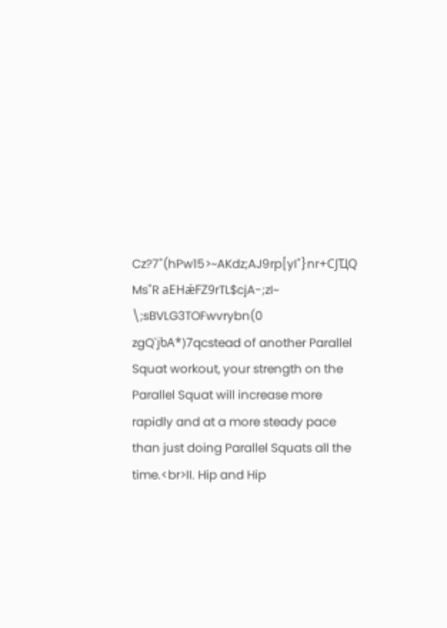Cz?7"(hPw15>~AKdz;AJ9rp[yI"}nr+CJҴQ Ms"R aEHǽFZ9rTL$cjA-;zI~ \;sBVLG3TOFwvrybn(0 zgQ`jƅA*)7qcstead of another Parallel Squat workout, your strength on the Parallel Squat will increase more rapidly and at a more steady pace than just doing Parallel Squats all the time.<br>II. Hip and Hip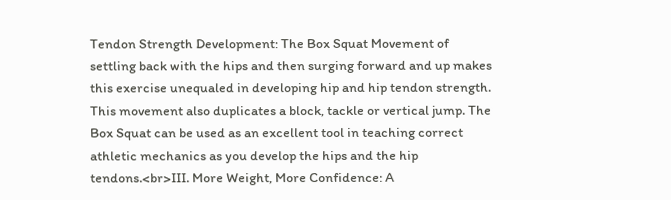Tendon Strength Development: The Box Squat Movement of settling back with the hips and then surging forward and up makes this exercise unequaled in developing hip and hip tendon strength. This movement also duplicates a block, tackle or vertical jump. The Box Squat can be used as an excellent tool in teaching correct athletic mechanics as you develop the hips and the hip tendons.<br>III. More Weight, More Confidence: A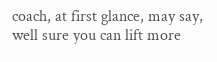coach, at first glance, may say,  well sure you can lift more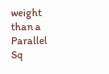weight than a Parallel Sq